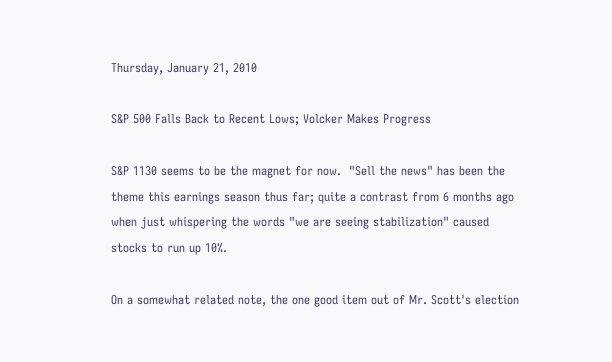Thursday, January 21, 2010

S&P 500 Falls Back to Recent Lows; Volcker Makes Progress

S&P 1130 seems to be the magnet for now.  "Sell the news" has been the theme this earnings season thus far; quite a contrast from 6 months ago when just whispering the words "we are seeing stabilization" caused stocks to run up 10%.

On a somewhat related note, the one good item out of Mr. Scott's election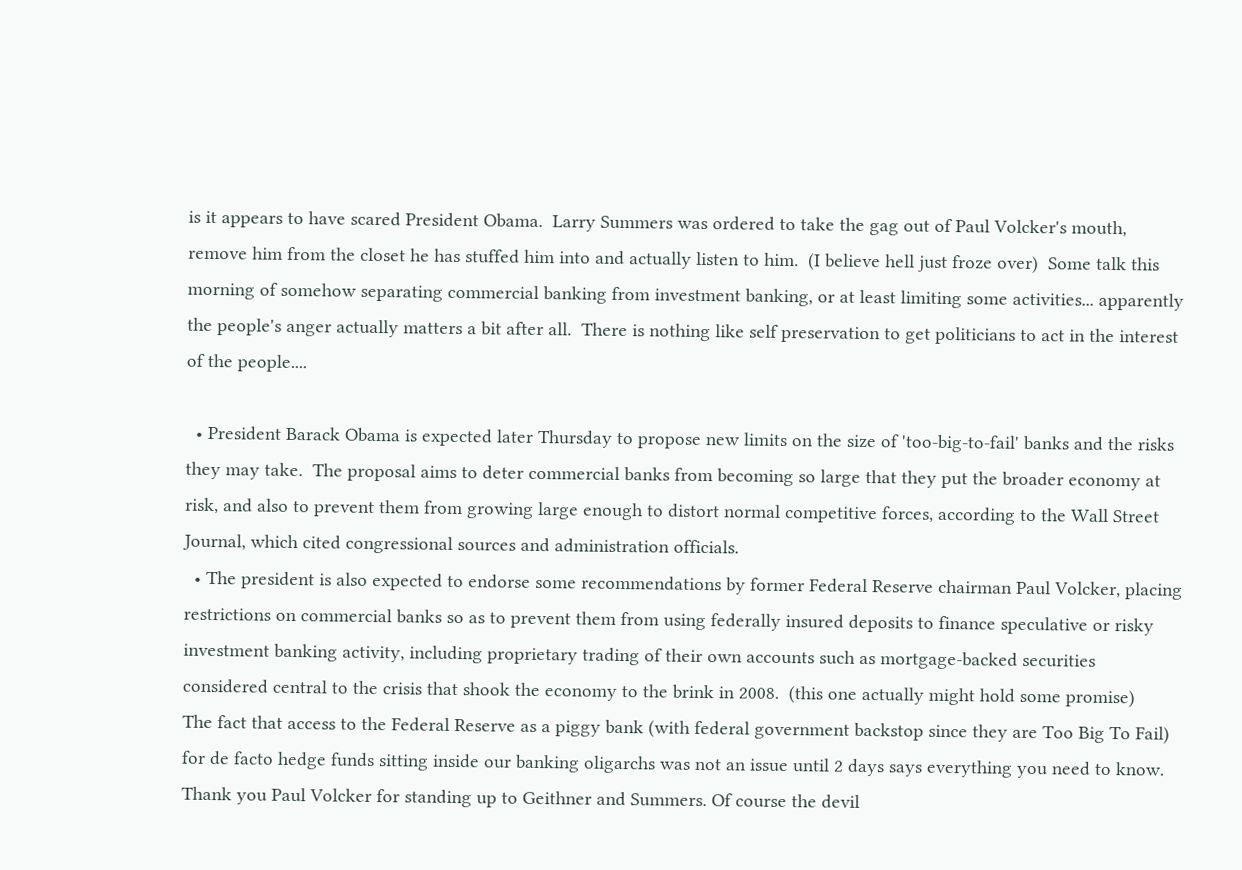is it appears to have scared President Obama.  Larry Summers was ordered to take the gag out of Paul Volcker's mouth, remove him from the closet he has stuffed him into and actually listen to him.  (I believe hell just froze over)  Some talk this morning of somehow separating commercial banking from investment banking, or at least limiting some activities... apparently the people's anger actually matters a bit after all.  There is nothing like self preservation to get politicians to act in the interest of the people....

  • President Barack Obama is expected later Thursday to propose new limits on the size of 'too-big-to-fail' banks and the risks they may take.  The proposal aims to deter commercial banks from becoming so large that they put the broader economy at risk, and also to prevent them from growing large enough to distort normal competitive forces, according to the Wall Street Journal, which cited congressional sources and administration officials.
  • The president is also expected to endorse some recommendations by former Federal Reserve chairman Paul Volcker, placing restrictions on commercial banks so as to prevent them from using federally insured deposits to finance speculative or risky investment banking activity, including proprietary trading of their own accounts such as mortgage-backed securities considered central to the crisis that shook the economy to the brink in 2008.  (this one actually might hold some promise)
The fact that access to the Federal Reserve as a piggy bank (with federal government backstop since they are Too Big To Fail) for de facto hedge funds sitting inside our banking oligarchs was not an issue until 2 days says everything you need to know.   Thank you Paul Volcker for standing up to Geithner and Summers. Of course the devil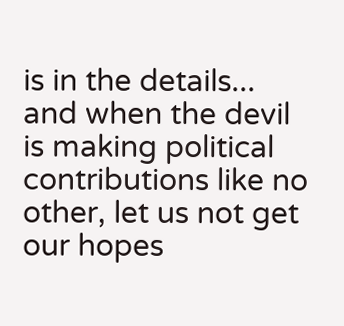is in the details... and when the devil is making political contributions like no other, let us not get our hopes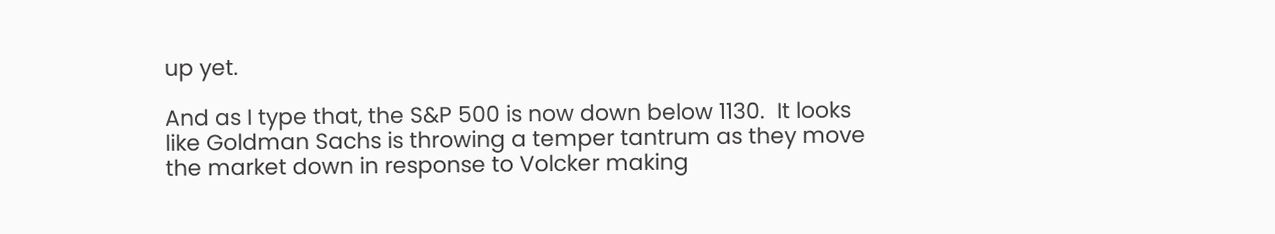up yet.

And as I type that, the S&P 500 is now down below 1130.  It looks like Goldman Sachs is throwing a temper tantrum as they move the market down in response to Volcker making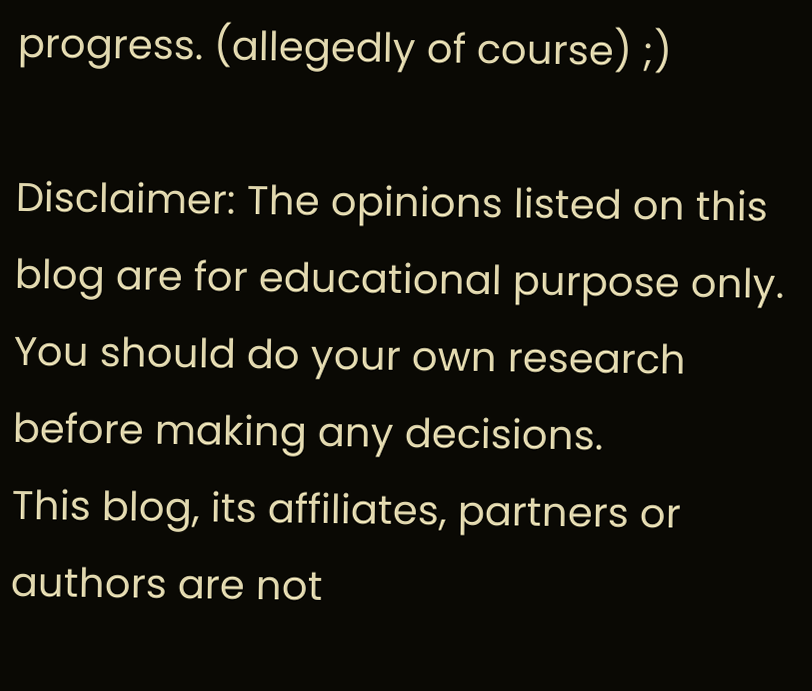progress. (allegedly of course) ;)

Disclaimer: The opinions listed on this blog are for educational purpose only. You should do your own research before making any decisions.
This blog, its affiliates, partners or authors are not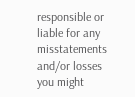responsible or liable for any misstatements and/or losses you might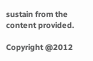sustain from the content provided.

Copyright @2012